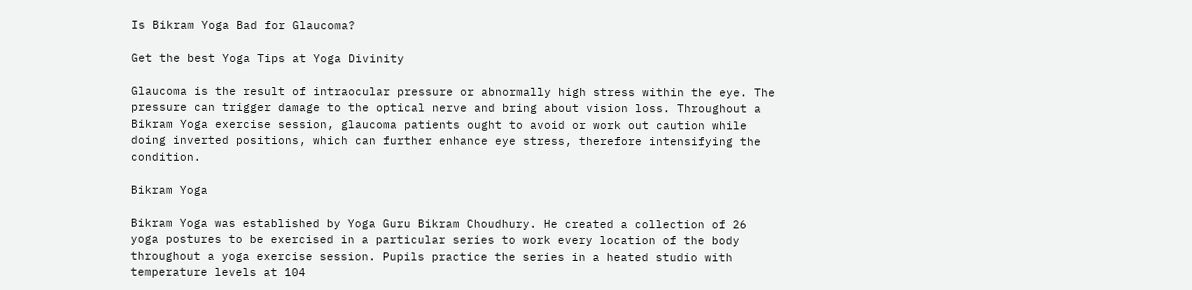Is Bikram Yoga Bad for Glaucoma?

Get the best Yoga Tips at Yoga Divinity

Glaucoma is the result of intraocular pressure or abnormally high stress within the eye. The pressure can trigger damage to the optical nerve and bring about vision loss. Throughout a Bikram Yoga exercise session, glaucoma patients ought to avoid or work out caution while doing inverted positions, which can further enhance eye stress, therefore intensifying the condition.

Bikram Yoga

Bikram Yoga was established by Yoga Guru Bikram Choudhury. He created a collection of 26 yoga postures to be exercised in a particular series to work every location of the body throughout a yoga exercise session. Pupils practice the series in a heated studio with temperature levels at 104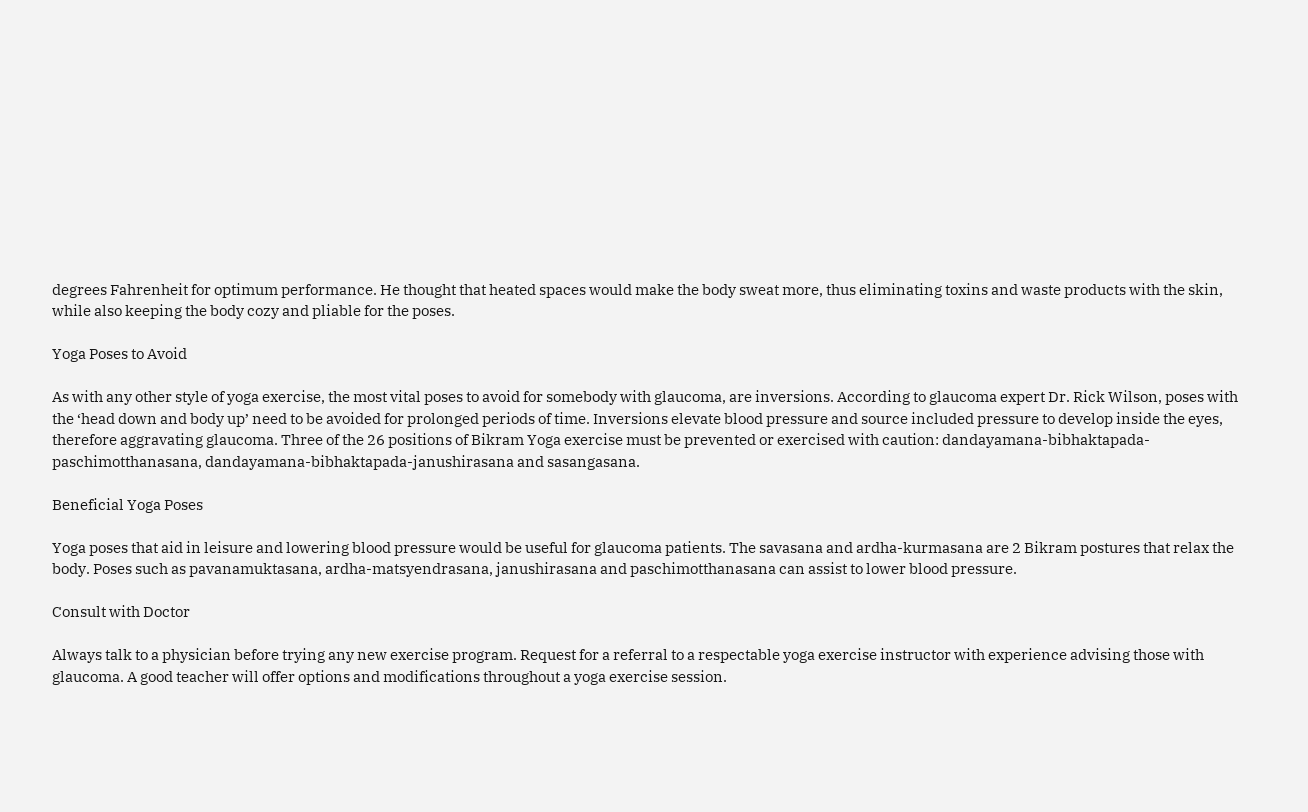degrees Fahrenheit for optimum performance. He thought that heated spaces would make the body sweat more, thus eliminating toxins and waste products with the skin, while also keeping the body cozy and pliable for the poses.

Yoga Poses to Avoid

As with any other style of yoga exercise, the most vital poses to avoid for somebody with glaucoma, are inversions. According to glaucoma expert Dr. Rick Wilson, poses with the ‘head down and body up’ need to be avoided for prolonged periods of time. Inversions elevate blood pressure and source included pressure to develop inside the eyes, therefore aggravating glaucoma. Three of the 26 positions of Bikram Yoga exercise must be prevented or exercised with caution: dandayamana-bibhaktapada-paschimotthanasana, dandayamana-bibhaktapada-janushirasana and sasangasana.

Beneficial Yoga Poses

Yoga poses that aid in leisure and lowering blood pressure would be useful for glaucoma patients. The savasana and ardha-kurmasana are 2 Bikram postures that relax the body. Poses such as pavanamuktasana, ardha-matsyendrasana, janushirasana and paschimotthanasana can assist to lower blood pressure.

Consult with Doctor

Always talk to a physician before trying any new exercise program. Request for a referral to a respectable yoga exercise instructor with experience advising those with glaucoma. A good teacher will offer options and modifications throughout a yoga exercise session.